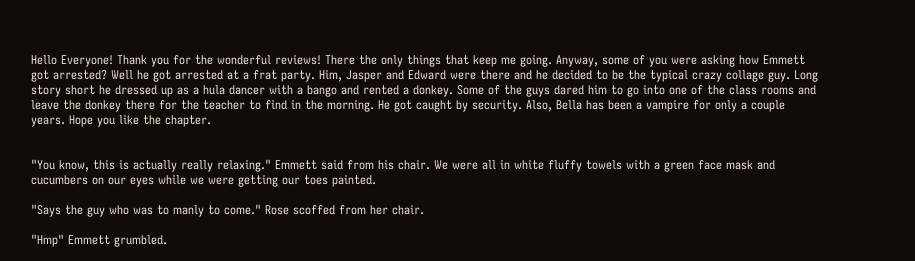Hello Everyone! Thank you for the wonderful reviews! There the only things that keep me going. Anyway, some of you were asking how Emmett got arrested? Well he got arrested at a frat party. Him, Jasper and Edward were there and he decided to be the typical crazy collage guy. Long story short he dressed up as a hula dancer with a bango and rented a donkey. Some of the guys dared him to go into one of the class rooms and leave the donkey there for the teacher to find in the morning. He got caught by security. Also, Bella has been a vampire for only a couple years. Hope you like the chapter.


"You know, this is actually really relaxing." Emmett said from his chair. We were all in white fluffy towels with a green face mask and cucumbers on our eyes while we were getting our toes painted.

"Says the guy who was to manly to come." Rose scoffed from her chair.

"Hmp" Emmett grumbled.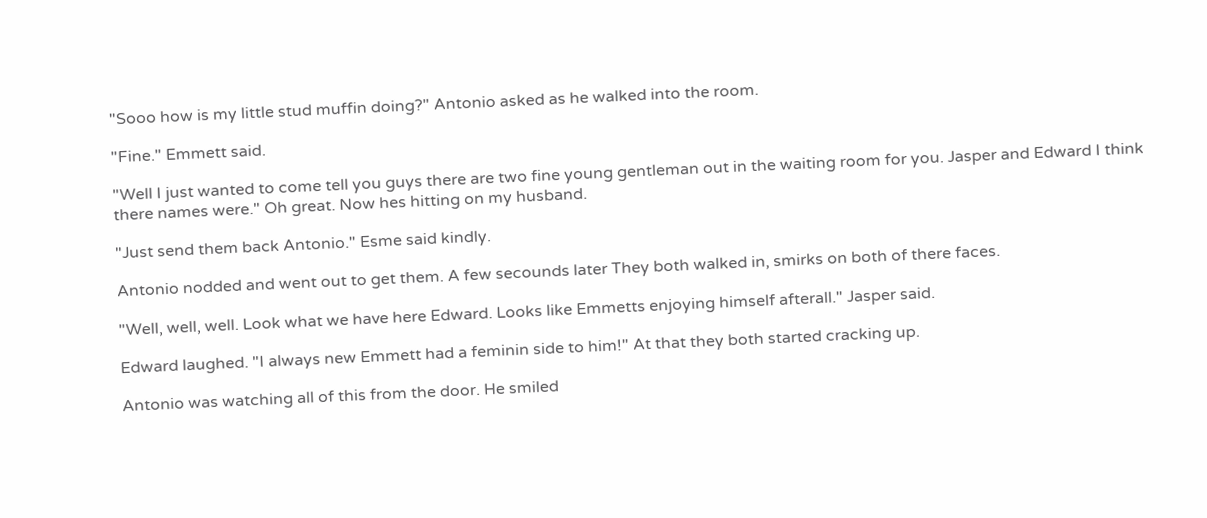"Sooo how is my little stud muffin doing?" Antonio asked as he walked into the room.

"Fine." Emmett said.

"Well I just wanted to come tell you guys there are two fine young gentleman out in the waiting room for you. Jasper and Edward I think there names were." Oh great. Now hes hitting on my husband.

"Just send them back Antonio." Esme said kindly.

Antonio nodded and went out to get them. A few secounds later They both walked in, smirks on both of there faces.

"Well, well, well. Look what we have here Edward. Looks like Emmetts enjoying himself afterall." Jasper said.

Edward laughed. "I always new Emmett had a feminin side to him!" At that they both started cracking up.

Antonio was watching all of this from the door. He smiled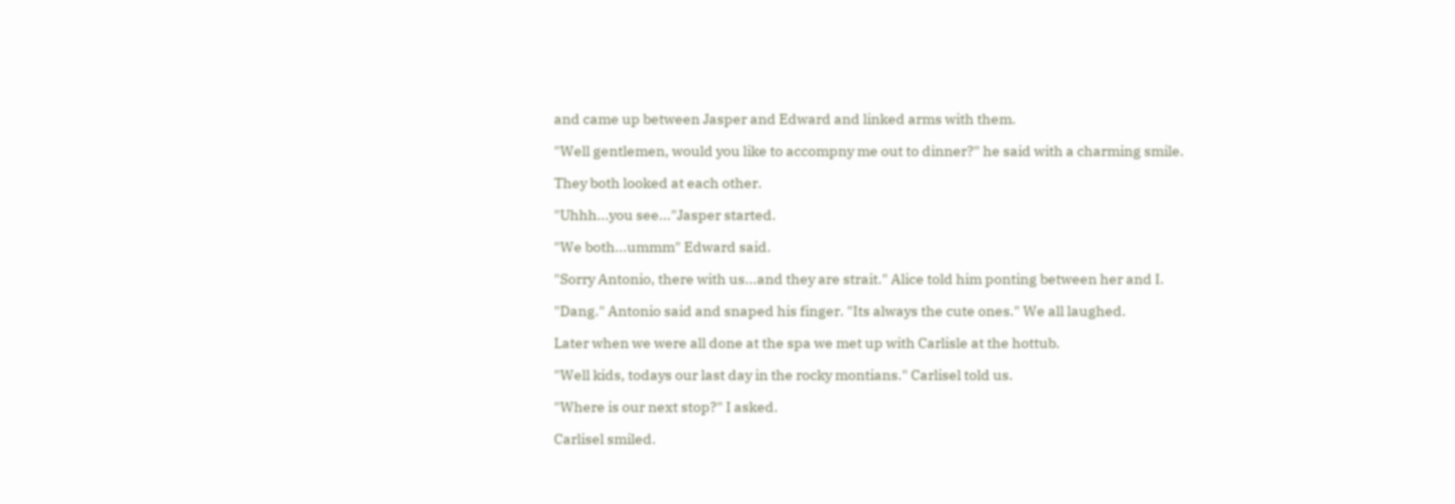and came up between Jasper and Edward and linked arms with them.

"Well gentlemen, would you like to accompny me out to dinner?" he said with a charming smile.

They both looked at each other.

"Uhhh...you see..."Jasper started.

"We both...ummm" Edward said.

"Sorry Antonio, there with us...and they are strait." Alice told him ponting between her and I.

"Dang." Antonio said and snaped his finger. "Its always the cute ones." We all laughed.

Later when we were all done at the spa we met up with Carlisle at the hottub.

"Well kids, todays our last day in the rocky montians." Carlisel told us.

"Where is our next stop?" I asked.

Carlisel smiled.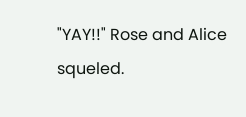"YAY!!" Rose and Alice squeled.